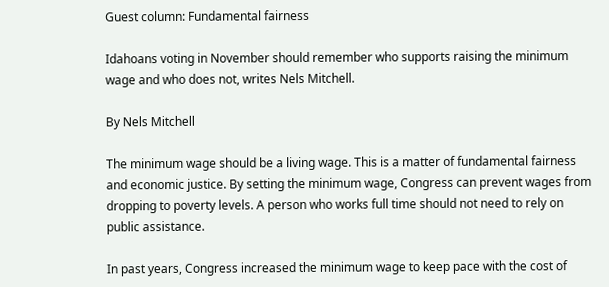Guest column: Fundamental fairness

Idahoans voting in November should remember who supports raising the minimum wage and who does not, writes Nels Mitchell.

By Nels Mitchell

The minimum wage should be a living wage. This is a matter of fundamental fairness and economic justice. By setting the minimum wage, Congress can prevent wages from dropping to poverty levels. A person who works full time should not need to rely on public assistance.

In past years, Congress increased the minimum wage to keep pace with the cost of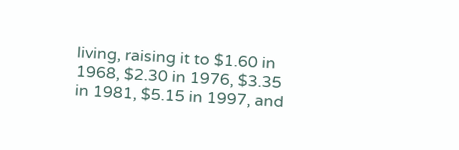living, raising it to $1.60 in 1968, $2.30 in 1976, $3.35 in 1981, $5.15 in 1997, and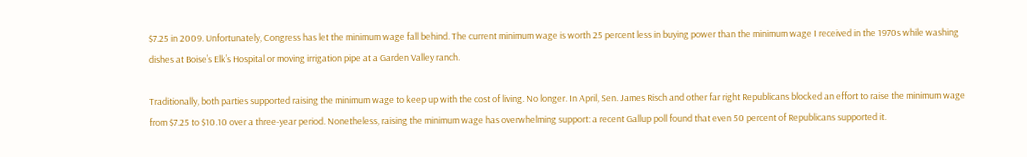$7.25 in 2009. Unfortunately, Congress has let the minimum wage fall behind. The current minimum wage is worth 25 percent less in buying power than the minimum wage I received in the 1970s while washing dishes at Boise’s Elk’s Hospital or moving irrigation pipe at a Garden Valley ranch.

Traditionally, both parties supported raising the minimum wage to keep up with the cost of living. No longer. In April, Sen. James Risch and other far right Republicans blocked an effort to raise the minimum wage from $7.25 to $10.10 over a three-year period. Nonetheless, raising the minimum wage has overwhelming support: a recent Gallup poll found that even 50 percent of Republicans supported it.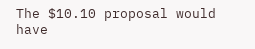The $10.10 proposal would have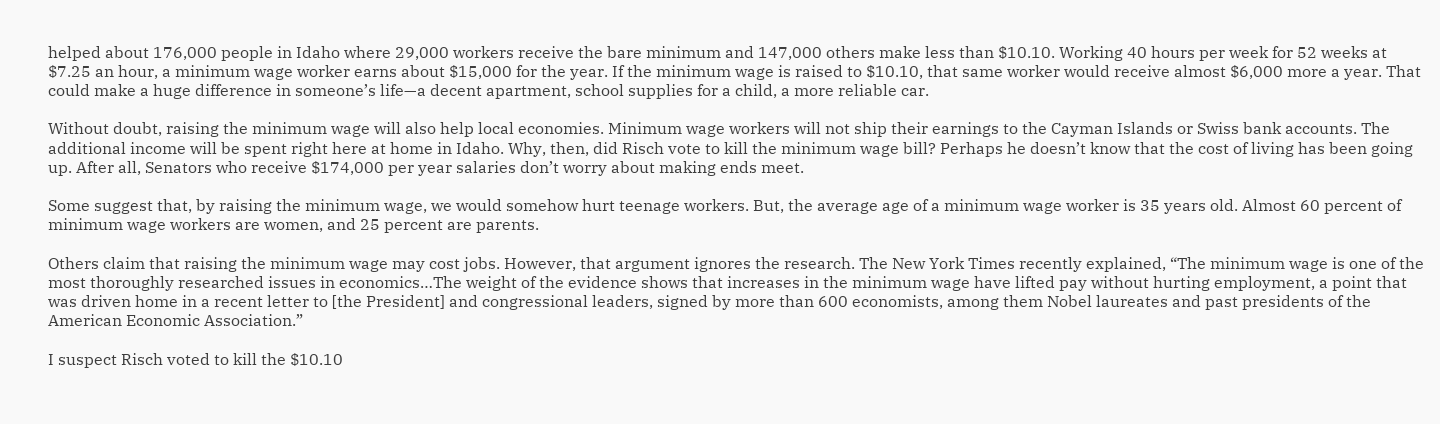helped about 176,000 people in Idaho where 29,000 workers receive the bare minimum and 147,000 others make less than $10.10. Working 40 hours per week for 52 weeks at $7.25 an hour, a minimum wage worker earns about $15,000 for the year. If the minimum wage is raised to $10.10, that same worker would receive almost $6,000 more a year. That could make a huge difference in someone’s life—a decent apartment, school supplies for a child, a more reliable car.

Without doubt, raising the minimum wage will also help local economies. Minimum wage workers will not ship their earnings to the Cayman Islands or Swiss bank accounts. The additional income will be spent right here at home in Idaho. Why, then, did Risch vote to kill the minimum wage bill? Perhaps he doesn’t know that the cost of living has been going up. After all, Senators who receive $174,000 per year salaries don’t worry about making ends meet.

Some suggest that, by raising the minimum wage, we would somehow hurt teenage workers. But, the average age of a minimum wage worker is 35 years old. Almost 60 percent of minimum wage workers are women, and 25 percent are parents.

Others claim that raising the minimum wage may cost jobs. However, that argument ignores the research. The New York Times recently explained, “The minimum wage is one of the most thoroughly researched issues in economics…The weight of the evidence shows that increases in the minimum wage have lifted pay without hurting employment, a point that was driven home in a recent letter to [the President] and congressional leaders, signed by more than 600 economists, among them Nobel laureates and past presidents of the American Economic Association.”

I suspect Risch voted to kill the $10.10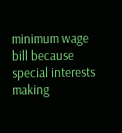minimum wage bill because special interests making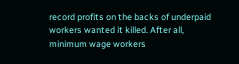record profits on the backs of underpaid workers wanted it killed. After all, minimum wage workers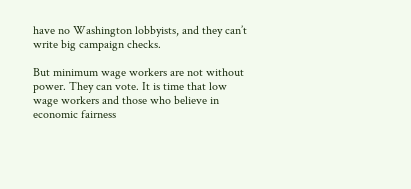have no Washington lobbyists, and they can’t write big campaign checks.

But minimum wage workers are not without power. They can vote. It is time that low wage workers and those who believe in economic fairness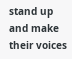stand up and make their voices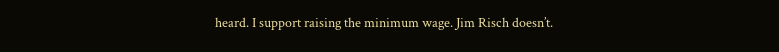heard. I support raising the minimum wage. Jim Risch doesn’t.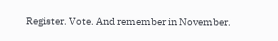Register. Vote. And remember in November.